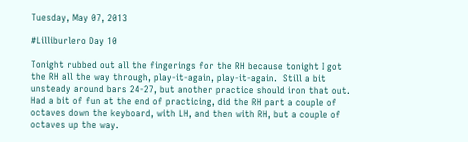Tuesday, May 07, 2013

#Lilliburlero Day 10

Tonight rubbed out all the fingerings for the RH because tonight I got the RH all the way through, play-it-again, play-it-again.  Still a bit unsteady around bars 24-27, but another practice should iron that out.  Had a bit of fun at the end of practicing, did the RH part a couple of octaves down the keyboard, with LH, and then with RH, but a couple of octaves up the way.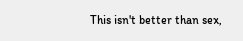This isn't better than sex,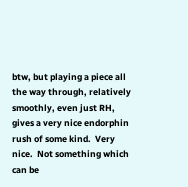btw, but playing a piece all the way through, relatively smoothly, even just RH, gives a very nice endorphin rush of some kind.  Very nice.  Not something which can be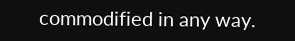commodified in any way.